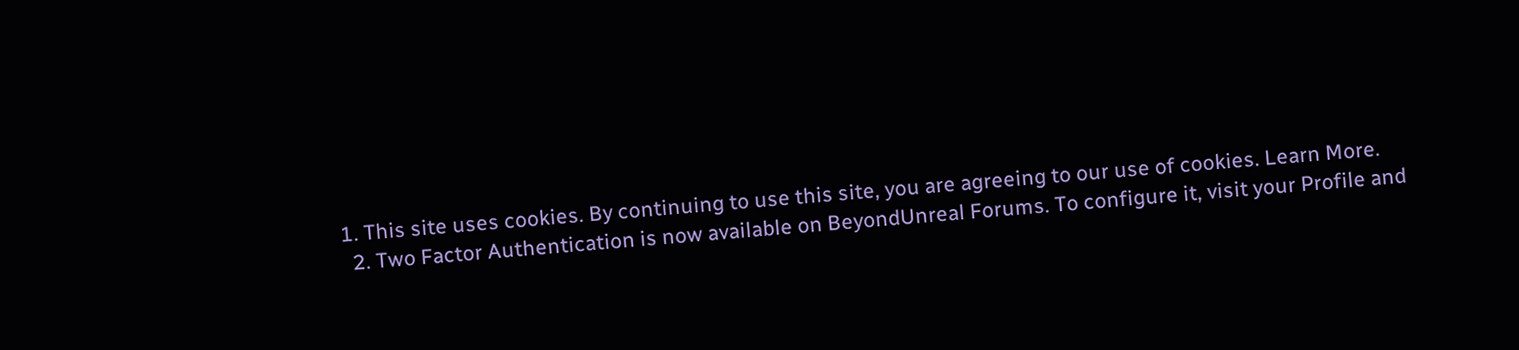1. This site uses cookies. By continuing to use this site, you are agreeing to our use of cookies. Learn More.
  2. Two Factor Authentication is now available on BeyondUnreal Forums. To configure it, visit your Profile and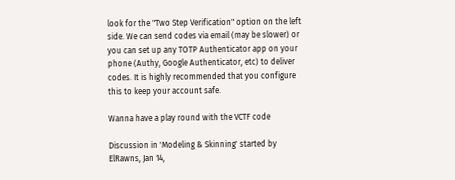look for the "Two Step Verification" option on the left side. We can send codes via email (may be slower) or you can set up any TOTP Authenticator app on your phone (Authy, Google Authenticator, etc) to deliver codes. It is highly recommended that you configure this to keep your account safe.

Wanna have a play round with the VCTF code

Discussion in 'Modeling & Skinning' started by ElRawns, Jan 14,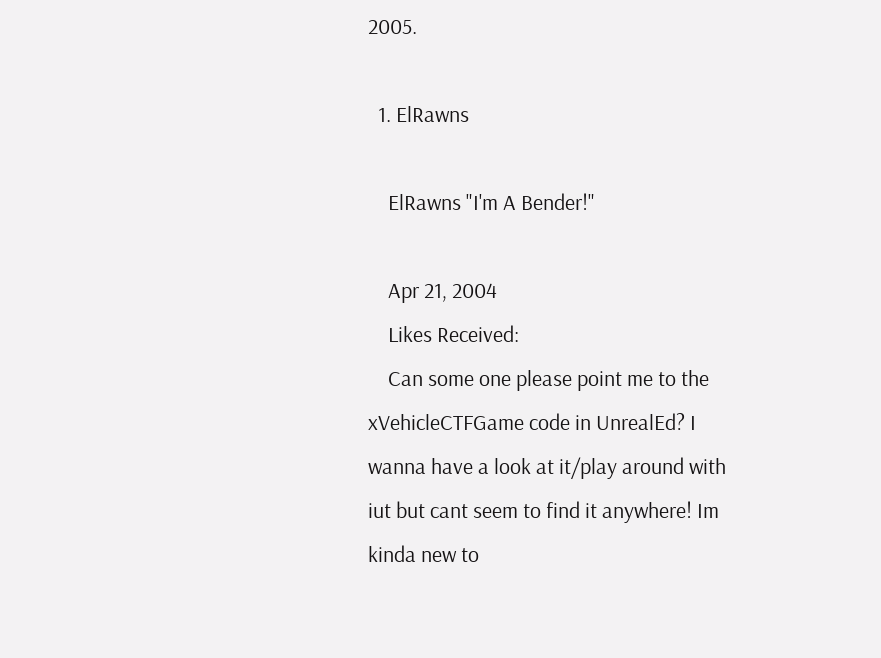2005.

  1. ElRawns

    ElRawns "I'm A Bender!"

    Apr 21, 2004
    Likes Received:
    Can some one please point me to the xVehicleCTFGame code in UnrealEd? I wanna have a look at it/play around with iut but cant seem to find it anywhere! Im kinda new to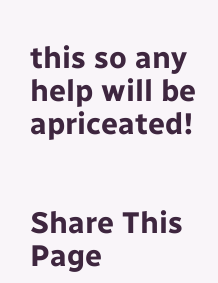this so any help will be apriceated!


Share This Page